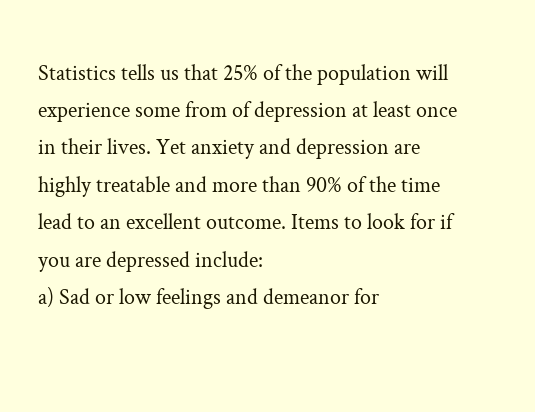Statistics tells us that 25% of the population will experience some from of depression at least once in their lives. Yet anxiety and depression are highly treatable and more than 90% of the time lead to an excellent outcome. Items to look for if you are depressed include:
a) Sad or low feelings and demeanor for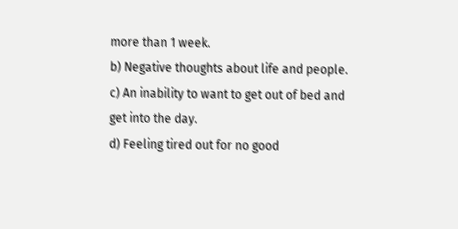more than 1 week.
b) Negative thoughts about life and people.
c) An inability to want to get out of bed and get into the day.
d) Feeling tired out for no good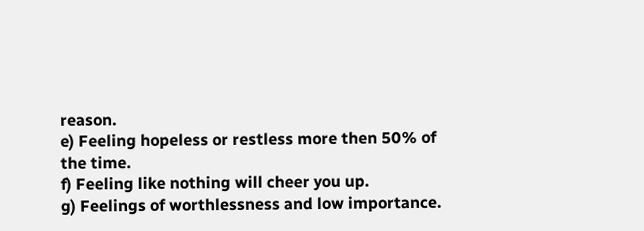reason.
e) Feeling hopeless or restless more then 50% of the time.
f) Feeling like nothing will cheer you up.
g) Feelings of worthlessness and low importance.